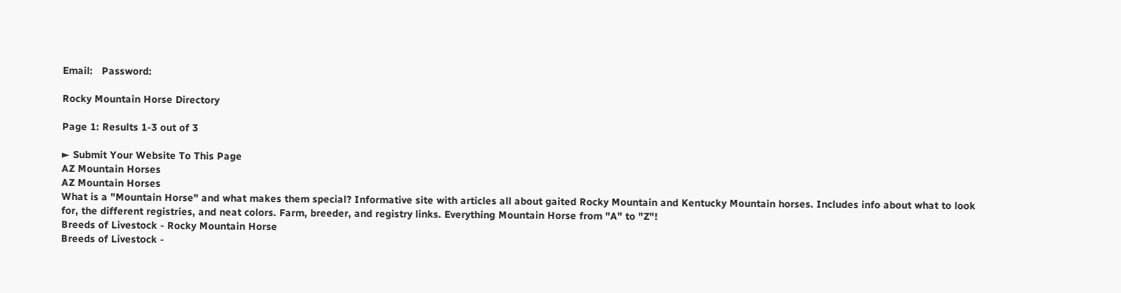Email:   Password:

Rocky Mountain Horse Directory

Page 1: Results 1-3 out of 3

► Submit Your Website To This Page
AZ Mountain Horses
AZ Mountain Horses
What is a "Mountain Horse" and what makes them special? Informative site with articles all about gaited Rocky Mountain and Kentucky Mountain horses. Includes info about what to look for, the different registries, and neat colors. Farm, breeder, and registry links. Everything Mountain Horse from "A" to "Z"!
Breeds of Livestock - Rocky Mountain Horse
Breeds of Livestock -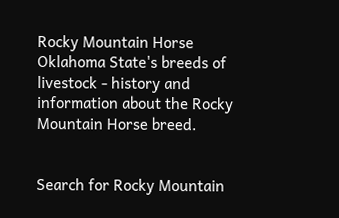Rocky Mountain Horse
Oklahoma State's breeds of livestock - history and information about the Rocky Mountain Horse breed.


Search for Rocky Mountain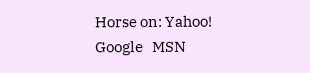Horse on: Yahoo!   Google   MSN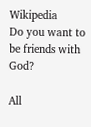Wikipedia
Do you want to be friends with God?

All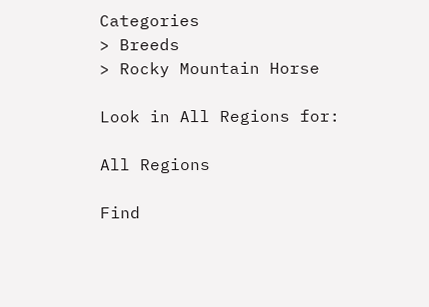Categories
> Breeds
> Rocky Mountain Horse

Look in All Regions for:

All Regions

Find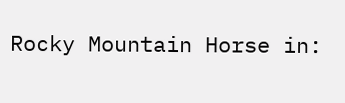Rocky Mountain Horse in: